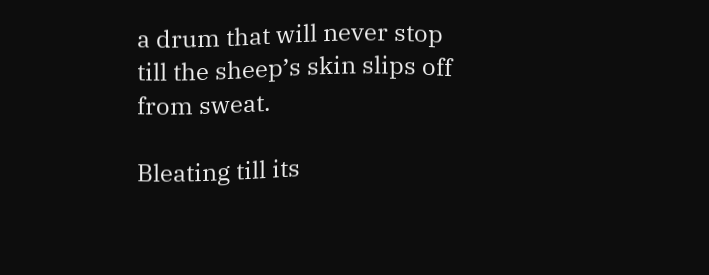a drum that will never stop till the sheep’s skin slips off from sweat.

Bleating till its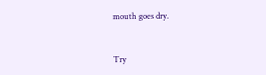mouth goes dry.


Try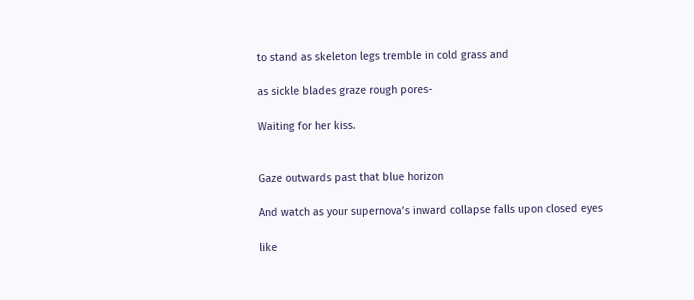to stand as skeleton legs tremble in cold grass and

as sickle blades graze rough pores-

Waiting for her kiss.


Gaze outwards past that blue horizon

And watch as your supernova’s inward collapse falls upon closed eyes

like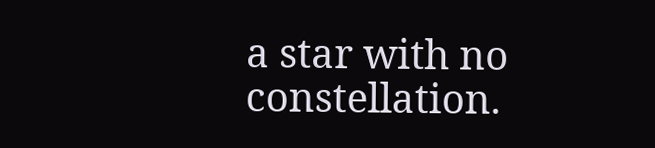a star with no constellation.